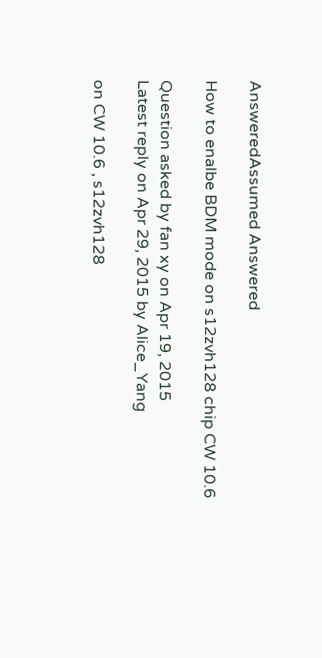AnsweredAssumed Answered

How to enalbe BDM mode on s12zvh128 chip CW 10.6

Question asked by fan xy on Apr 19, 2015
Latest reply on Apr 29, 2015 by Alice_Yang

on CW 10.6 , s12zvh128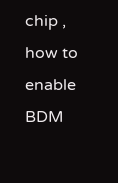chip , how to enable BDM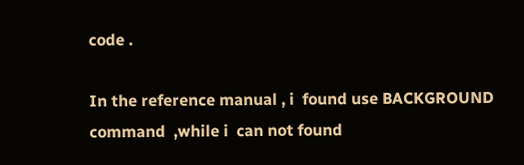code .

In the reference manual , i  found use BACKGROUND command  ,while i  can not found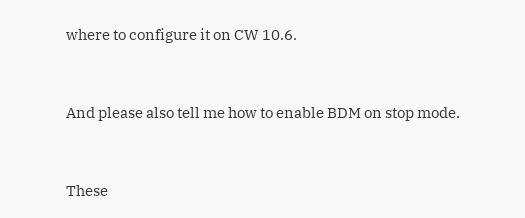where to configure it on CW 10.6.


And please also tell me how to enable BDM on stop mode.


These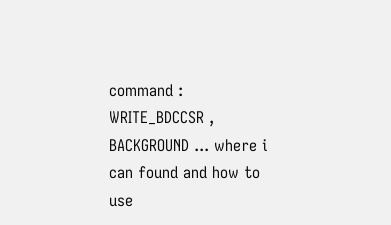command : WRITE_BDCCSR , BACKGROUND ... where i can found and how to use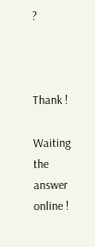?



Thank !

Waiting the answer online !